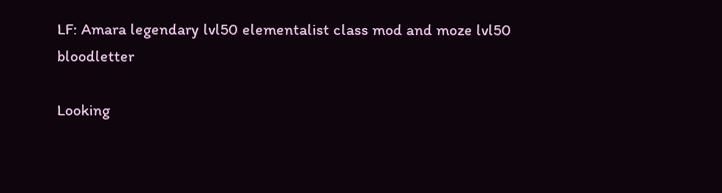LF: Amara legendary lvl50 elementalist class mod and moze lvl50 bloodletter

Looking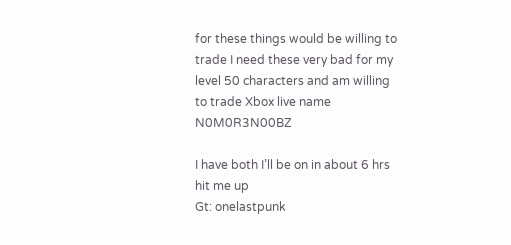for these things would be willing to trade I need these very bad for my level 50 characters and am willing to trade Xbox live name N0M0R3N00BZ

I have both I’ll be on in about 6 hrs hit me up
Gt: onelastpunk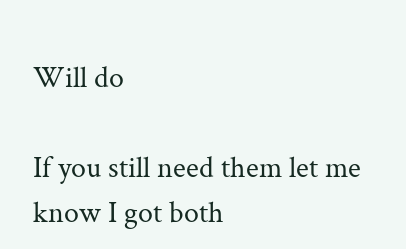Will do

If you still need them let me know I got both